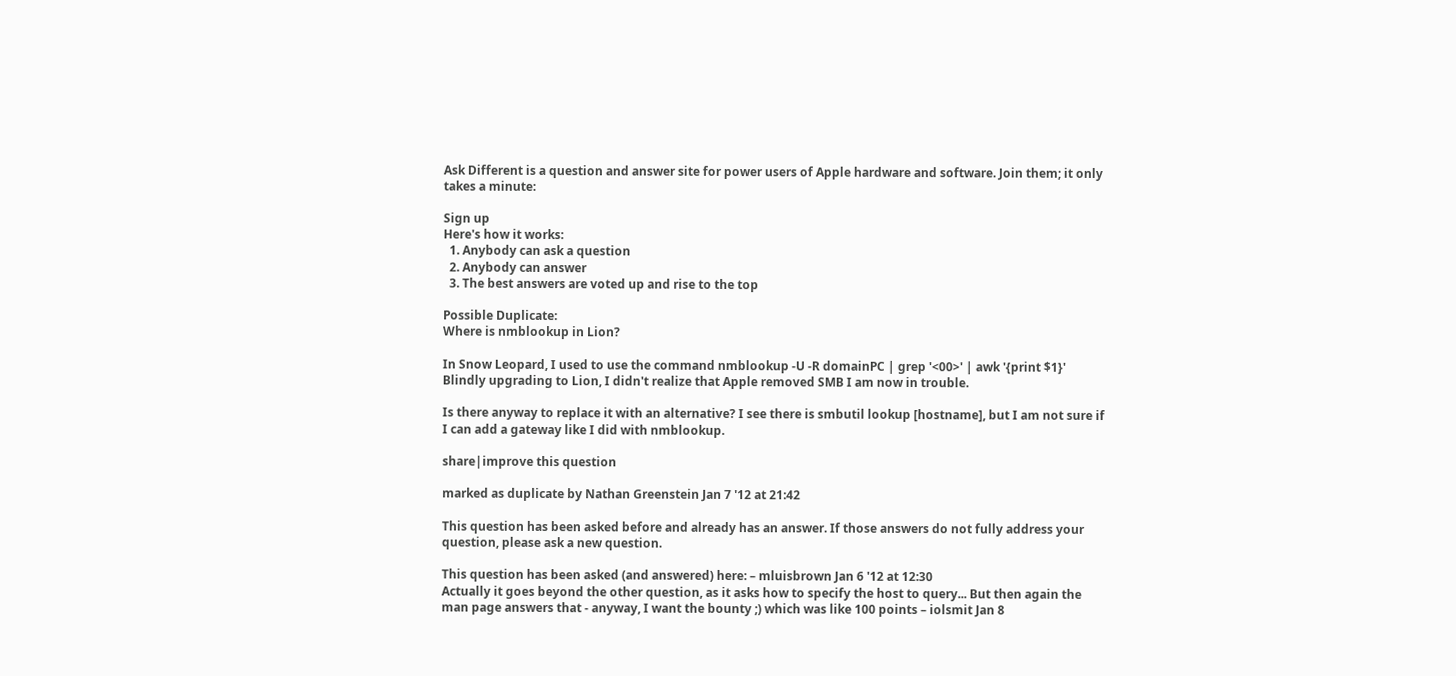Ask Different is a question and answer site for power users of Apple hardware and software. Join them; it only takes a minute:

Sign up
Here's how it works:
  1. Anybody can ask a question
  2. Anybody can answer
  3. The best answers are voted up and rise to the top

Possible Duplicate:
Where is nmblookup in Lion?

In Snow Leopard, I used to use the command nmblookup -U -R domainPC | grep '<00>' | awk '{print $1}' Blindly upgrading to Lion, I didn't realize that Apple removed SMB I am now in trouble.

Is there anyway to replace it with an alternative? I see there is smbutil lookup [hostname], but I am not sure if I can add a gateway like I did with nmblookup.

share|improve this question

marked as duplicate by Nathan Greenstein Jan 7 '12 at 21:42

This question has been asked before and already has an answer. If those answers do not fully address your question, please ask a new question.

This question has been asked (and answered) here: – mluisbrown Jan 6 '12 at 12:30
Actually it goes beyond the other question, as it asks how to specify the host to query... But then again the man page answers that - anyway, I want the bounty ;) which was like 100 points – iolsmit Jan 8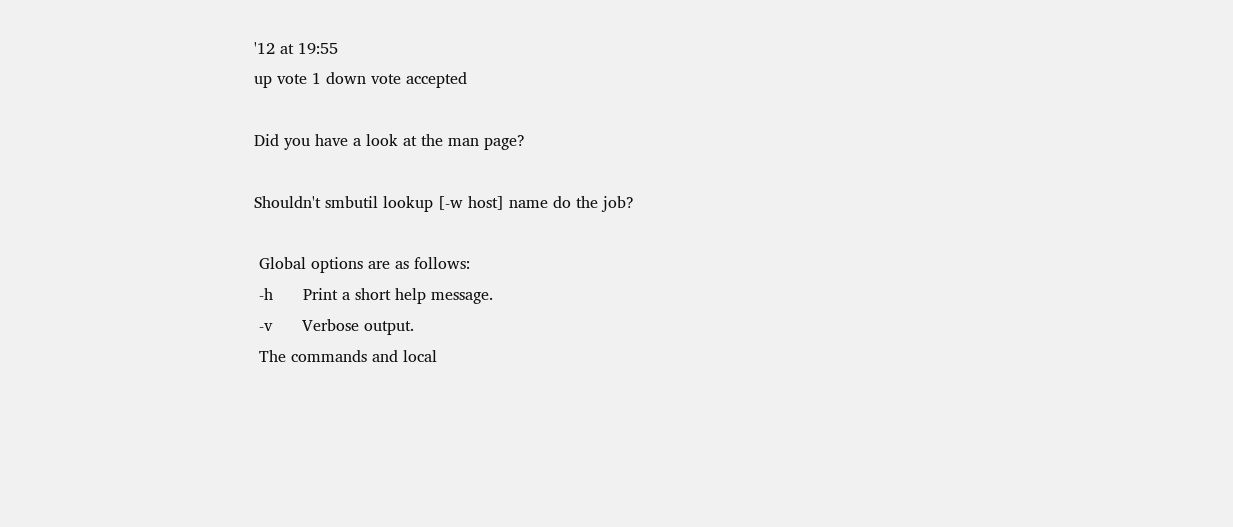'12 at 19:55
up vote 1 down vote accepted

Did you have a look at the man page?

Shouldn't smbutil lookup [-w host] name do the job?

 Global options are as follows:
 -h      Print a short help message.
 -v      Verbose output.
 The commands and local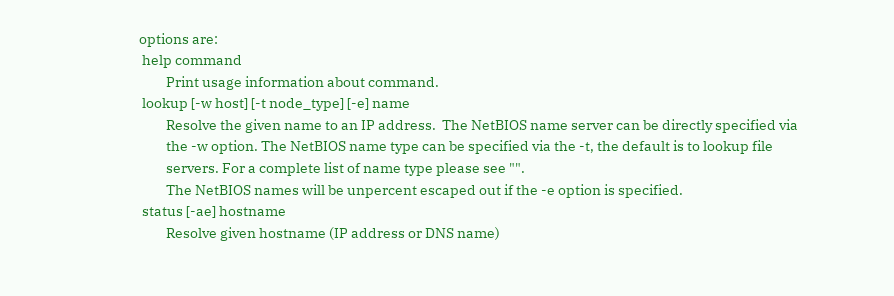options are:
 help command
         Print usage information about command.
 lookup [-w host] [-t node_type] [-e] name
         Resolve the given name to an IP address.  The NetBIOS name server can be directly specified via
         the -w option. The NetBIOS name type can be specified via the -t, the default is to lookup file
         servers. For a complete list of name type please see "".
         The NetBIOS names will be unpercent escaped out if the -e option is specified.
 status [-ae] hostname
         Resolve given hostname (IP address or DNS name)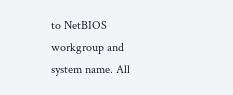to NetBIOS workgroup and system name. All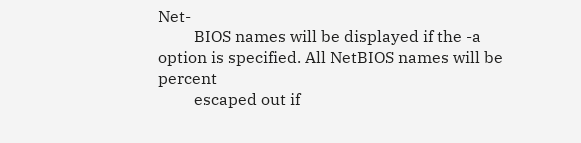Net-
         BIOS names will be displayed if the -a option is specified. All NetBIOS names will be percent
         escaped out if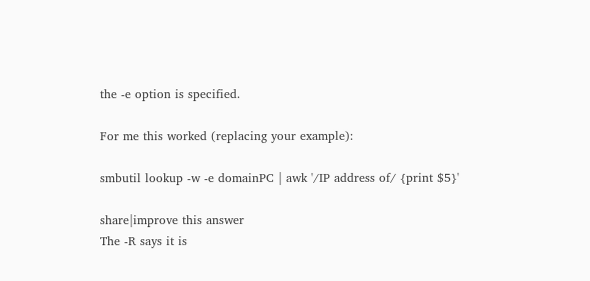the -e option is specified.

For me this worked (replacing your example):

smbutil lookup -w -e domainPC | awk '/IP address of/ {print $5}'

share|improve this answer
The -R says it is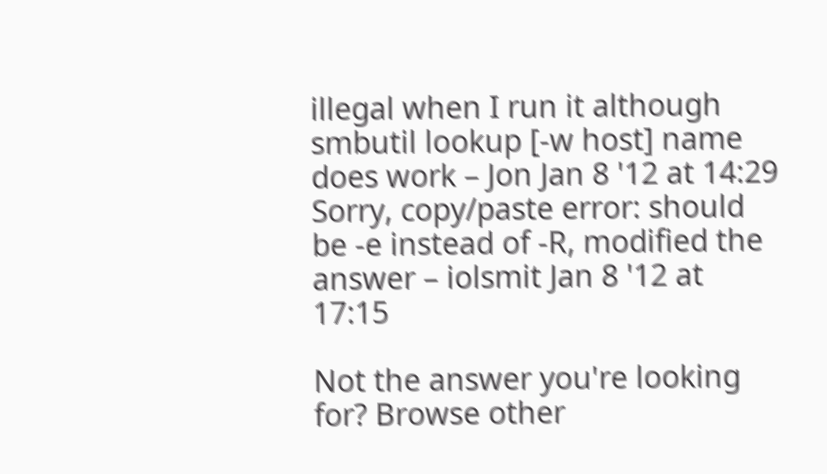illegal when I run it although smbutil lookup [-w host] name does work – Jon Jan 8 '12 at 14:29
Sorry, copy/paste error: should be -e instead of -R, modified the answer – iolsmit Jan 8 '12 at 17:15

Not the answer you're looking for? Browse other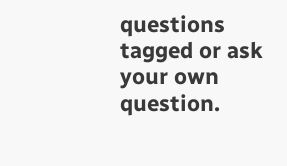questions tagged or ask your own question.